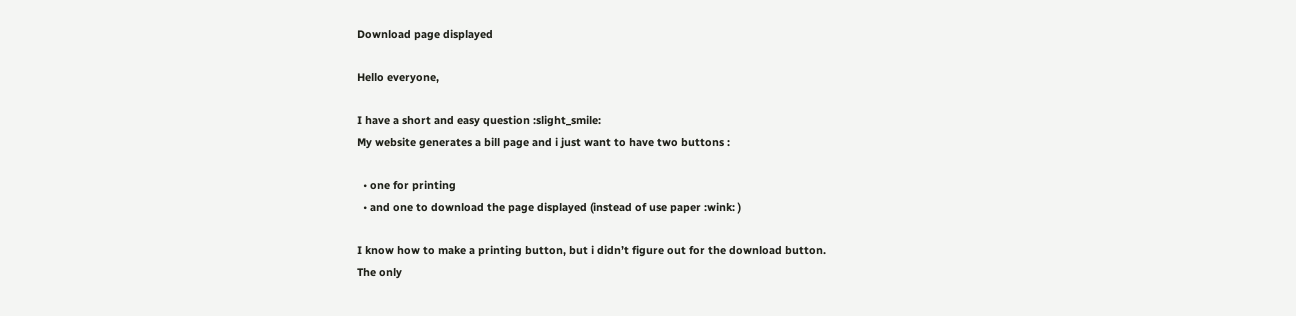Download page displayed

Hello everyone,

I have a short and easy question :slight_smile:
My website generates a bill page and i just want to have two buttons :

  • one for printing
  • and one to download the page displayed (instead of use paper :wink: )

I know how to make a printing button, but i didn’t figure out for the download button.
The only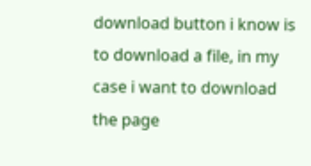download button i know is to download a file, in my case i want to download the page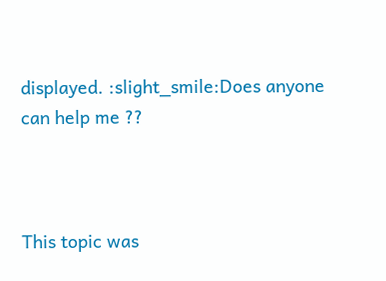displayed. :slight_smile:Does anyone can help me ??



This topic was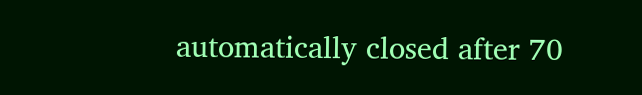automatically closed after 70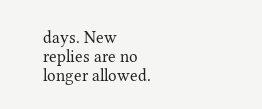days. New replies are no longer allowed.